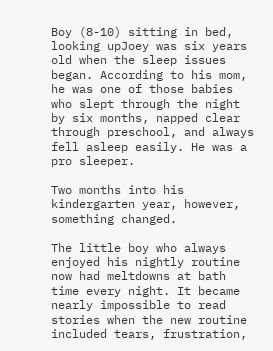Boy (8-10) sitting in bed, looking upJoey was six years old when the sleep issues began. According to his mom, he was one of those babies who slept through the night by six months, napped clear through preschool, and always fell asleep easily. He was a pro sleeper.

Two months into his kindergarten year, however, something changed.

The little boy who always enjoyed his nightly routine now had meltdowns at bath time every night. It became nearly impossible to read stories when the new routine included tears, frustration,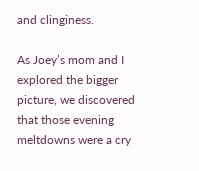and clinginess.

As Joey’s mom and I explored the bigger picture, we discovered that those evening meltdowns were a cry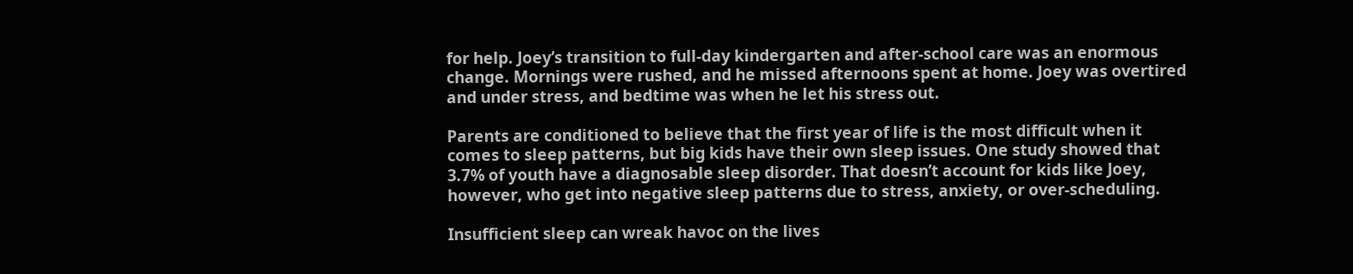for help. Joey’s transition to full-day kindergarten and after-school care was an enormous change. Mornings were rushed, and he missed afternoons spent at home. Joey was overtired and under stress, and bedtime was when he let his stress out.

Parents are conditioned to believe that the first year of life is the most difficult when it comes to sleep patterns, but big kids have their own sleep issues. One study showed that 3.7% of youth have a diagnosable sleep disorder. That doesn’t account for kids like Joey, however, who get into negative sleep patterns due to stress, anxiety, or over-scheduling.

Insufficient sleep can wreak havoc on the lives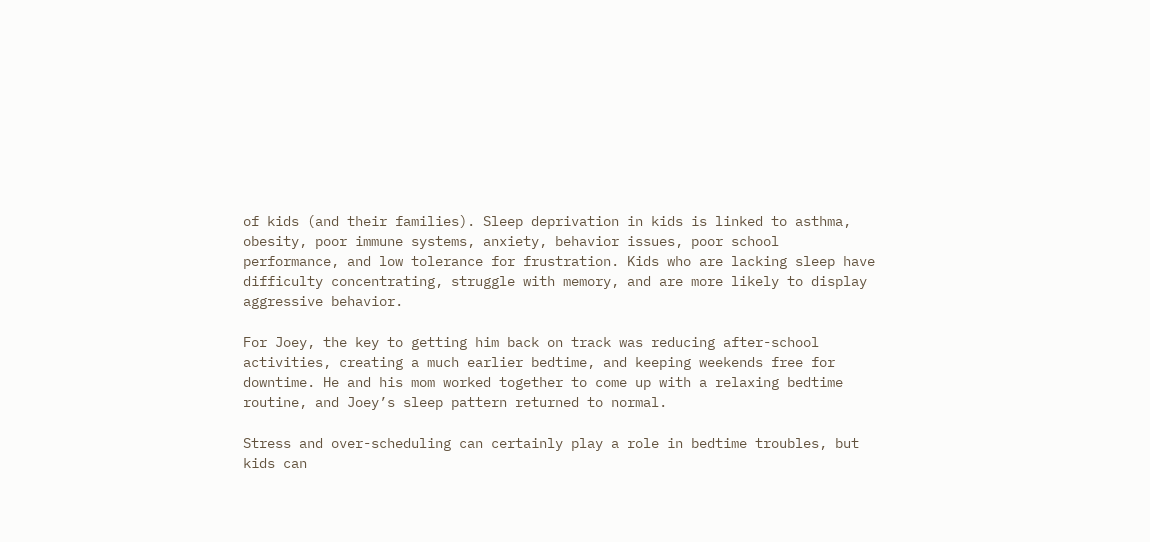of kids (and their families). Sleep deprivation in kids is linked to asthma, obesity, poor immune systems, anxiety, behavior issues, poor school performance, and low tolerance for frustration. Kids who are lacking sleep have difficulty concentrating, struggle with memory, and are more likely to display aggressive behavior.

For Joey, the key to getting him back on track was reducing after-school activities, creating a much earlier bedtime, and keeping weekends free for downtime. He and his mom worked together to come up with a relaxing bedtime routine, and Joey’s sleep pattern returned to normal.

Stress and over-scheduling can certainly play a role in bedtime troubles, but kids can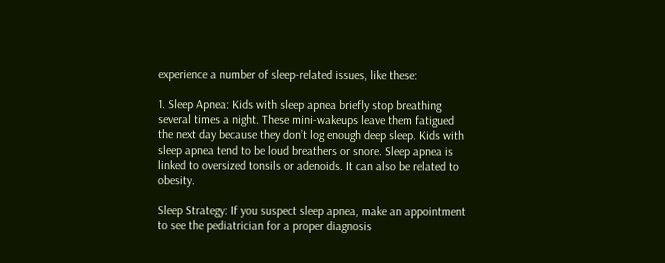experience a number of sleep-related issues, like these:

1. Sleep Apnea: Kids with sleep apnea briefly stop breathing several times a night. These mini-wakeups leave them fatigued the next day because they don’t log enough deep sleep. Kids with sleep apnea tend to be loud breathers or snore. Sleep apnea is linked to oversized tonsils or adenoids. It can also be related to obesity.

Sleep Strategy: If you suspect sleep apnea, make an appointment to see the pediatrician for a proper diagnosis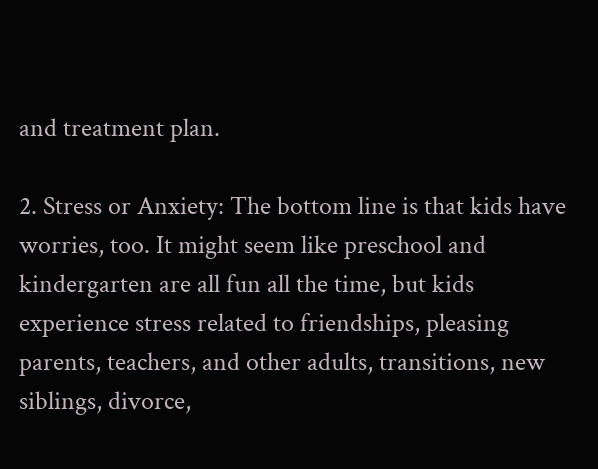and treatment plan.

2. Stress or Anxiety: The bottom line is that kids have worries, too. It might seem like preschool and kindergarten are all fun all the time, but kids experience stress related to friendships, pleasing parents, teachers, and other adults, transitions, new siblings, divorce,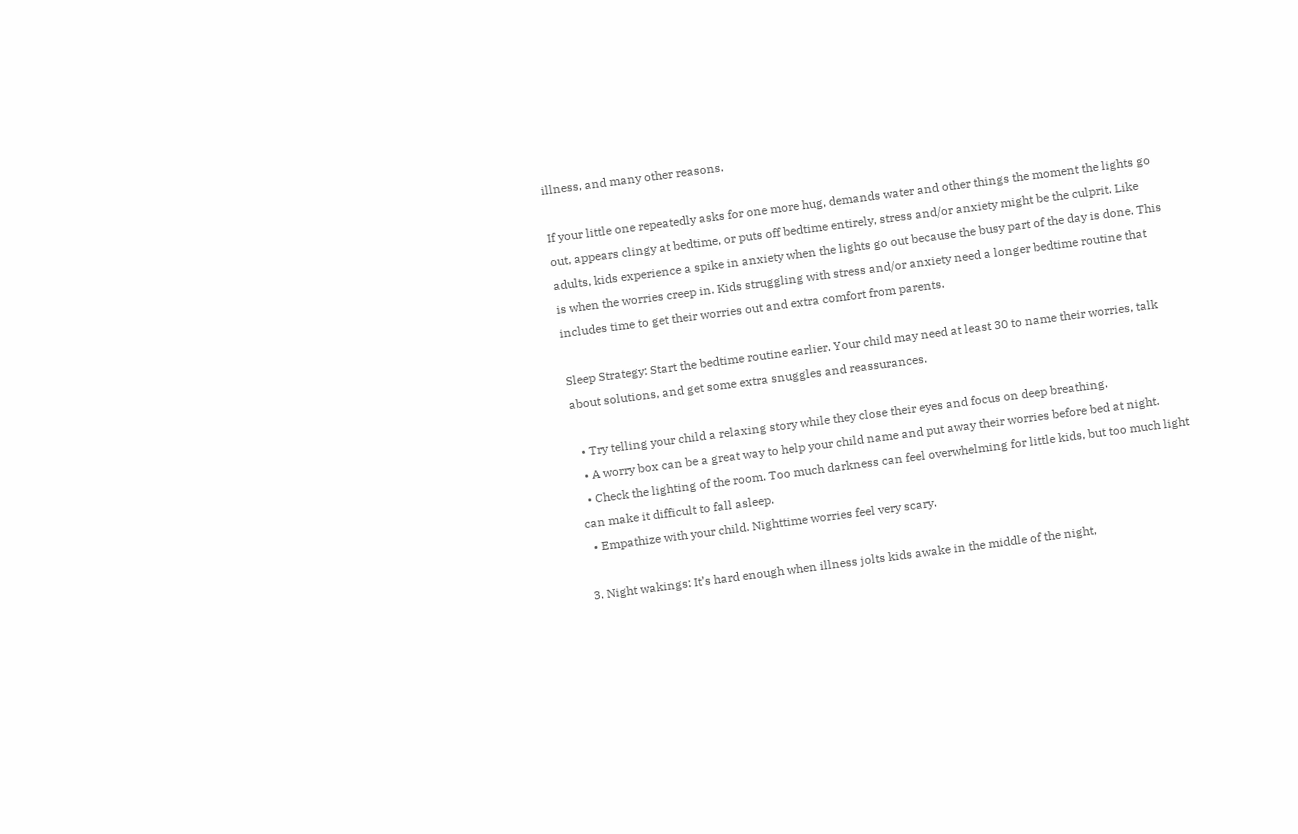illness, and many other reasons.

If your little one repeatedly asks for one more hug, demands water and other things the moment the lights go out, appears clingy at bedtime, or puts off bedtime entirely, stress and/or anxiety might be the culprit. Like adults, kids experience a spike in anxiety when the lights go out because the busy part of the day is done. This is when the worries creep in. Kids struggling with stress and/or anxiety need a longer bedtime routine that includes time to get their worries out and extra comfort from parents.

Sleep Strategy: Start the bedtime routine earlier. Your child may need at least 30 to name their worries, talk about solutions, and get some extra snuggles and reassurances.

  • Try telling your child a relaxing story while they close their eyes and focus on deep breathing.
  • A worry box can be a great way to help your child name and put away their worries before bed at night.
  • Check the lighting of the room. Too much darkness can feel overwhelming for little kids, but too much light can make it difficult to fall asleep.
  • Empathize with your child. Nighttime worries feel very scary.

3. Night wakings: It’s hard enough when illness jolts kids awake in the middle of the night,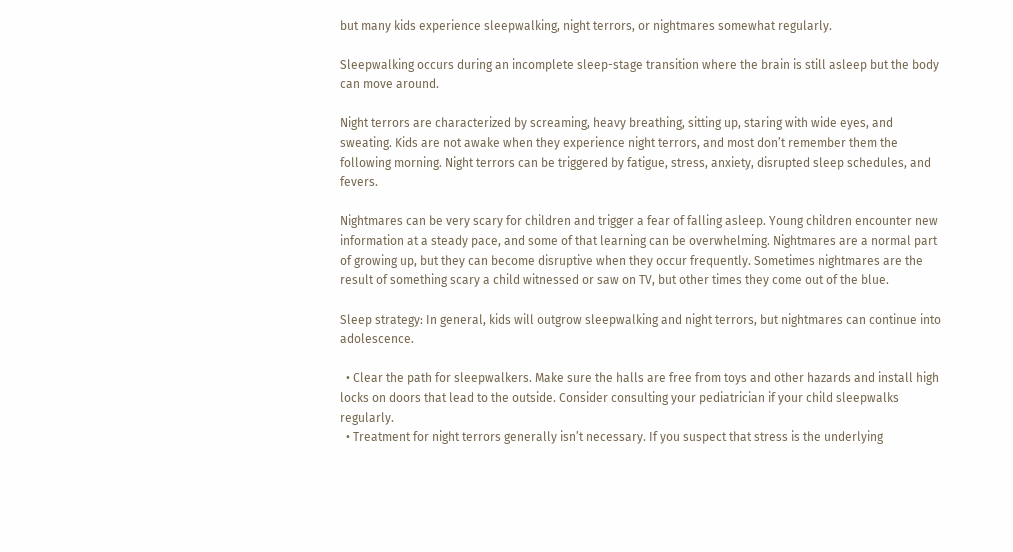but many kids experience sleepwalking, night terrors, or nightmares somewhat regularly.

Sleepwalking occurs during an incomplete sleep-stage transition where the brain is still asleep but the body can move around.

Night terrors are characterized by screaming, heavy breathing, sitting up, staring with wide eyes, and sweating. Kids are not awake when they experience night terrors, and most don’t remember them the following morning. Night terrors can be triggered by fatigue, stress, anxiety, disrupted sleep schedules, and fevers.

Nightmares can be very scary for children and trigger a fear of falling asleep. Young children encounter new information at a steady pace, and some of that learning can be overwhelming. Nightmares are a normal part of growing up, but they can become disruptive when they occur frequently. Sometimes nightmares are the result of something scary a child witnessed or saw on TV, but other times they come out of the blue.

Sleep strategy: In general, kids will outgrow sleepwalking and night terrors, but nightmares can continue into adolescence.

  • Clear the path for sleepwalkers. Make sure the halls are free from toys and other hazards and install high locks on doors that lead to the outside. Consider consulting your pediatrician if your child sleepwalks regularly.
  • Treatment for night terrors generally isn’t necessary. If you suspect that stress is the underlying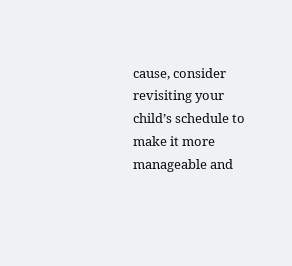cause, consider revisiting your child’s schedule to make it more manageable and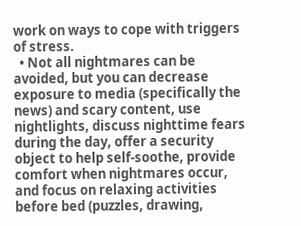work on ways to cope with triggers of stress.
  • Not all nightmares can be avoided, but you can decrease exposure to media (specifically the news) and scary content, use nightlights, discuss nighttime fears during the day, offer a security object to help self-soothe, provide comfort when nightmares occur, and focus on relaxing activities before bed (puzzles, drawing,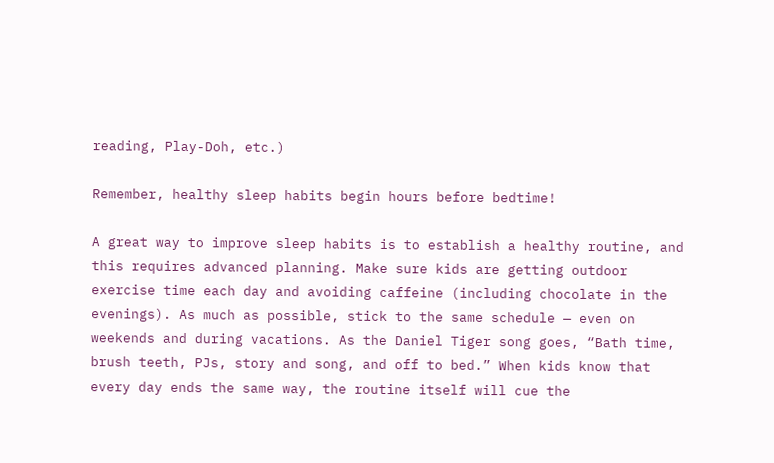reading, Play-Doh, etc.)

Remember, healthy sleep habits begin hours before bedtime!

A great way to improve sleep habits is to establish a healthy routine, and this requires advanced planning. Make sure kids are getting outdoor exercise time each day and avoiding caffeine (including chocolate in the evenings). As much as possible, stick to the same schedule — even on weekends and during vacations. As the Daniel Tiger song goes, “Bath time, brush teeth, PJs, story and song, and off to bed.” When kids know that every day ends the same way, the routine itself will cue the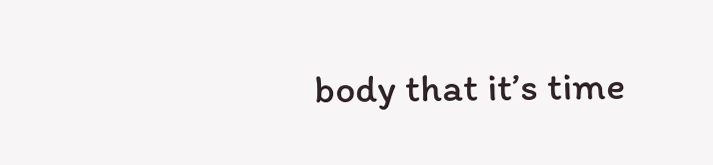body that it’s time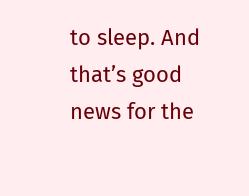to sleep. And that’s good news for the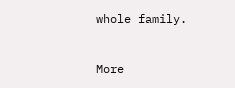whole family.


More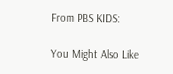From PBS KIDS:

You Might Also Like